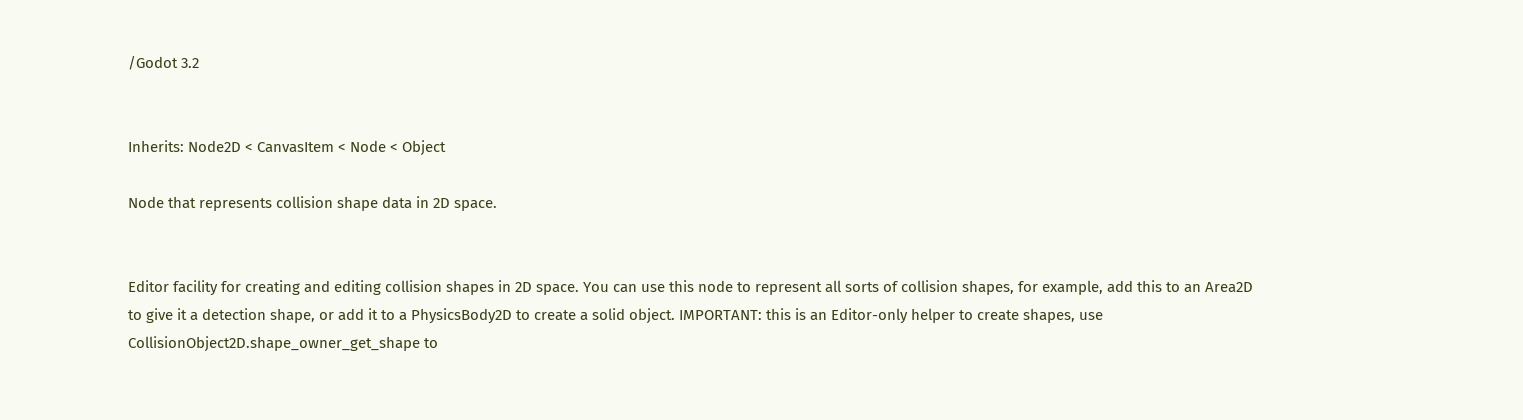/Godot 3.2


Inherits: Node2D < CanvasItem < Node < Object

Node that represents collision shape data in 2D space.


Editor facility for creating and editing collision shapes in 2D space. You can use this node to represent all sorts of collision shapes, for example, add this to an Area2D to give it a detection shape, or add it to a PhysicsBody2D to create a solid object. IMPORTANT: this is an Editor-only helper to create shapes, use CollisionObject2D.shape_owner_get_shape to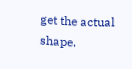get the actual shape.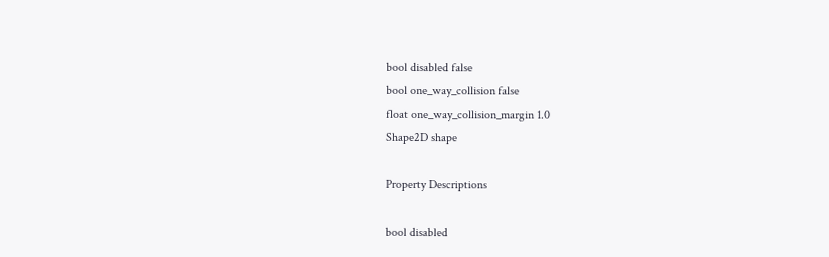bool disabled false
bool one_way_collision false
float one_way_collision_margin 1.0
Shape2D shape

Property Descriptions

bool disabled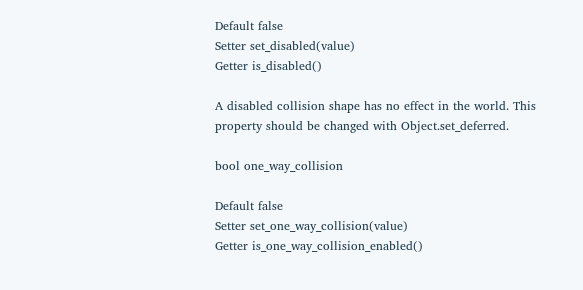Default false
Setter set_disabled(value)
Getter is_disabled()

A disabled collision shape has no effect in the world. This property should be changed with Object.set_deferred.

bool one_way_collision

Default false
Setter set_one_way_collision(value)
Getter is_one_way_collision_enabled()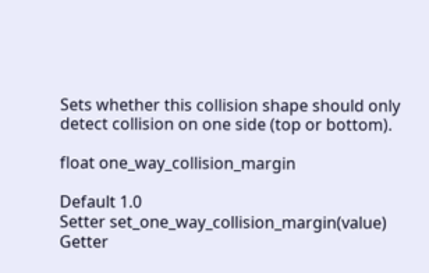Sets whether this collision shape should only detect collision on one side (top or bottom).

float one_way_collision_margin

Default 1.0
Setter set_one_way_collision_margin(value)
Getter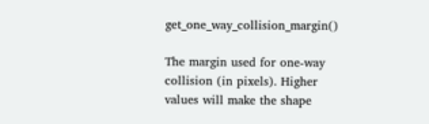get_one_way_collision_margin()

The margin used for one-way collision (in pixels). Higher values will make the shape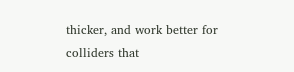thicker, and work better for colliders that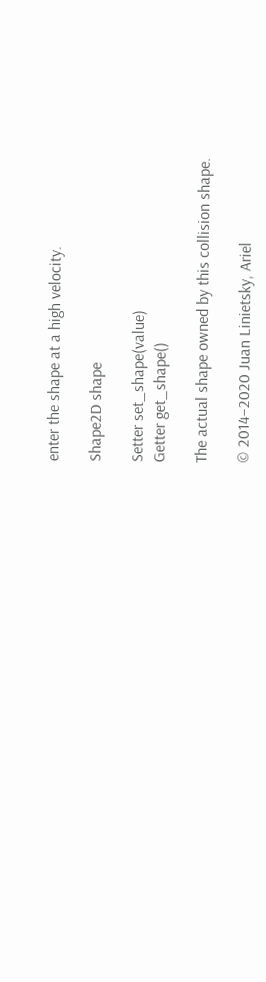enter the shape at a high velocity.

Shape2D shape

Setter set_shape(value)
Getter get_shape()

The actual shape owned by this collision shape.

© 2014–2020 Juan Linietsky, Ariel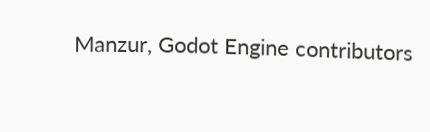Manzur, Godot Engine contributors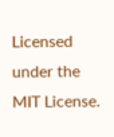Licensed under the MIT License.